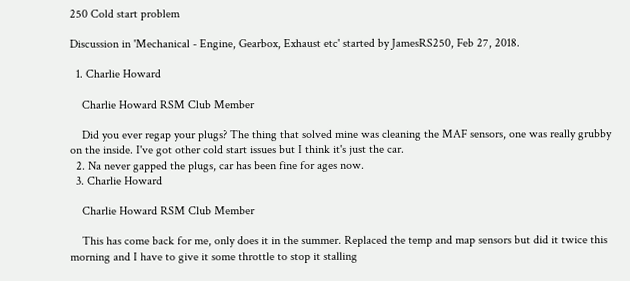250 Cold start problem

Discussion in 'Mechanical - Engine, Gearbox, Exhaust etc' started by JamesRS250, Feb 27, 2018.

  1. Charlie Howard

    Charlie Howard RSM Club Member

    Did you ever regap your plugs? The thing that solved mine was cleaning the MAF sensors, one was really grubby on the inside. I've got other cold start issues but I think it's just the car.
  2. Na never gapped the plugs, car has been fine for ages now.
  3. Charlie Howard

    Charlie Howard RSM Club Member

    This has come back for me, only does it in the summer. Replaced the temp and map sensors but did it twice this morning and I have to give it some throttle to stop it stalling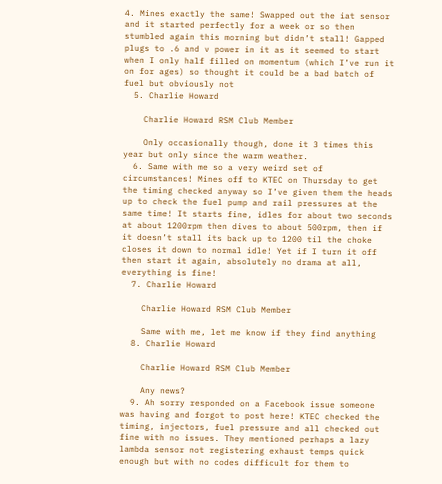4. Mines exactly the same! Swapped out the iat sensor and it started perfectly for a week or so then stumbled again this morning but didn’t stall! Gapped plugs to .6 and v power in it as it seemed to start when I only half filled on momentum (which I’ve run it on for ages) so thought it could be a bad batch of fuel but obviously not
  5. Charlie Howard

    Charlie Howard RSM Club Member

    Only occasionally though, done it 3 times this year but only since the warm weather.
  6. Same with me so a very weird set of circumstances! Mines off to KTEC on Thursday to get the timing checked anyway so I’ve given them the heads up to check the fuel pump and rail pressures at the same time! It starts fine, idles for about two seconds at about 1200rpm then dives to about 500rpm, then if it doesn’t stall its back up to 1200 til the choke closes it down to normal idle! Yet if I turn it off then start it again, absolutely no drama at all, everything is fine!
  7. Charlie Howard

    Charlie Howard RSM Club Member

    Same with me, let me know if they find anything
  8. Charlie Howard

    Charlie Howard RSM Club Member

    Any news?
  9. Ah sorry responded on a Facebook issue someone was having and forgot to post here! KTEC checked the timing, injectors, fuel pressure and all checked out fine with no issues. They mentioned perhaps a lazy lambda sensor not registering exhaust temps quick enough but with no codes difficult for them to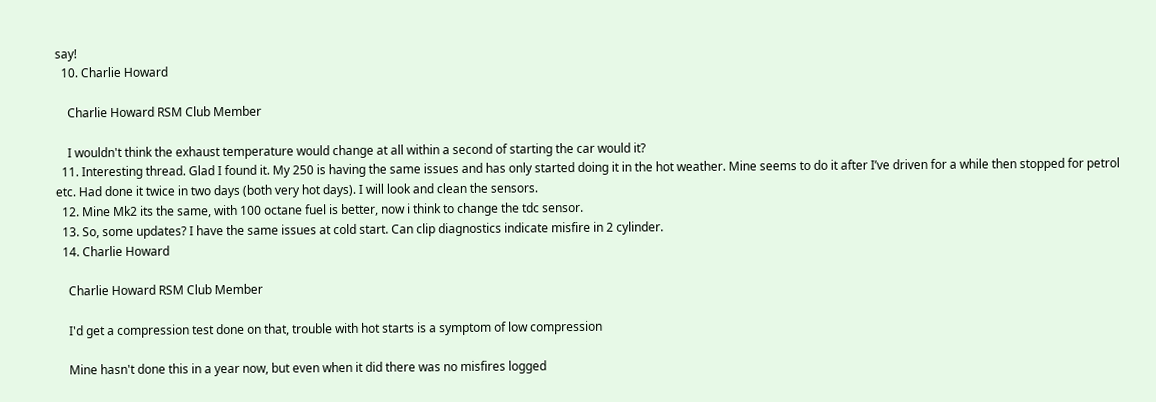say!
  10. Charlie Howard

    Charlie Howard RSM Club Member

    I wouldn't think the exhaust temperature would change at all within a second of starting the car would it?
  11. Interesting thread. Glad I found it. My 250 is having the same issues and has only started doing it in the hot weather. Mine seems to do it after I’ve driven for a while then stopped for petrol etc. Had done it twice in two days (both very hot days). I will look and clean the sensors.
  12. Mine Mk2 its the same, with 100 octane fuel is better, now i think to change the tdc sensor.
  13. So, some updates? I have the same issues at cold start. Can clip diagnostics indicate misfire in 2 cylinder.
  14. Charlie Howard

    Charlie Howard RSM Club Member

    I'd get a compression test done on that, trouble with hot starts is a symptom of low compression

    Mine hasn't done this in a year now, but even when it did there was no misfires logged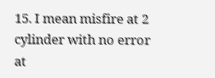15. I mean misfire at 2 cylinder with no error at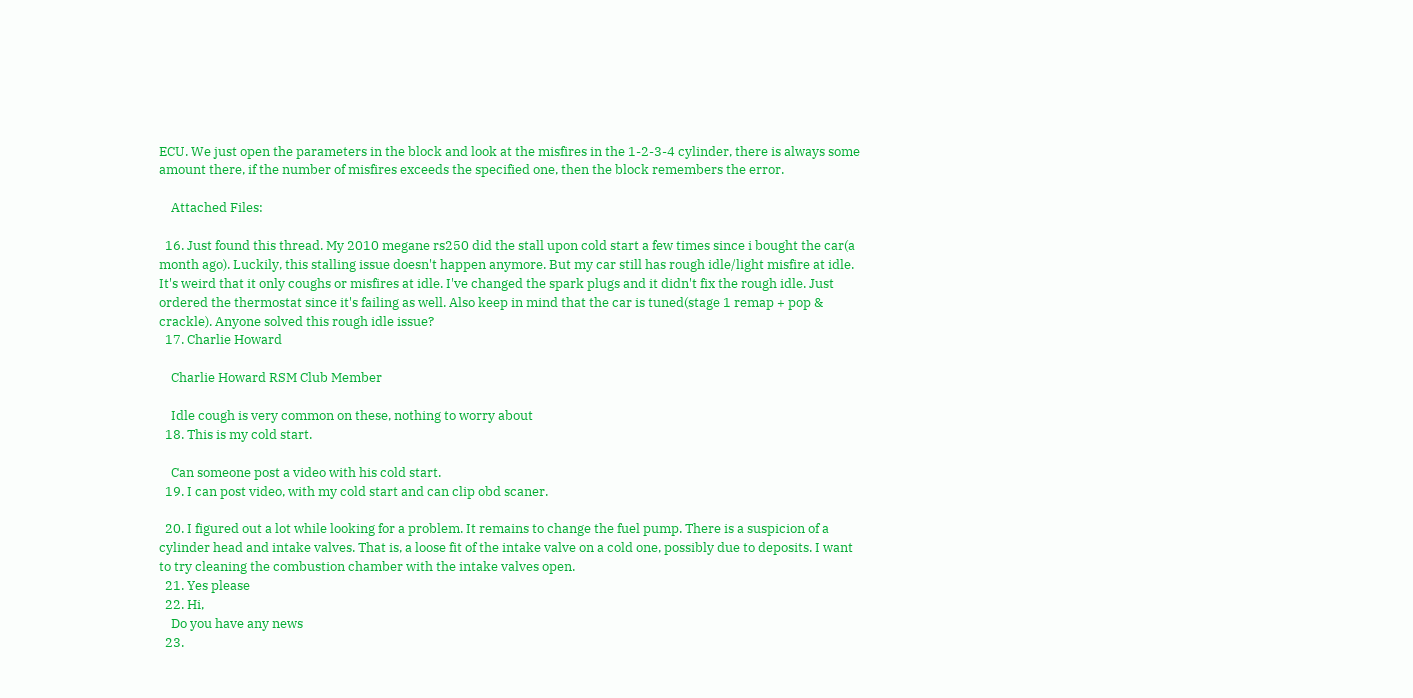ECU. We just open the parameters in the block and look at the misfires in the 1-2-3-4 cylinder, there is always some amount there, if the number of misfires exceeds the specified one, then the block remembers the error.

    Attached Files:

  16. Just found this thread. My 2010 megane rs250 did the stall upon cold start a few times since i bought the car(a month ago). Luckily, this stalling issue doesn't happen anymore. But my car still has rough idle/light misfire at idle. It's weird that it only coughs or misfires at idle. I've changed the spark plugs and it didn't fix the rough idle. Just ordered the thermostat since it's failing as well. Also keep in mind that the car is tuned(stage 1 remap + pop & crackle). Anyone solved this rough idle issue?
  17. Charlie Howard

    Charlie Howard RSM Club Member

    Idle cough is very common on these, nothing to worry about
  18. This is my cold start.

    Can someone post a video with his cold start.
  19. I can post video, with my cold start and can clip obd scaner.

  20. I figured out a lot while looking for a problem. It remains to change the fuel pump. There is a suspicion of a cylinder head and intake valves. That is, a loose fit of the intake valve on a cold one, possibly due to deposits. I want to try cleaning the combustion chamber with the intake valves open.
  21. Yes please
  22. Hi,
    Do you have any news
  23.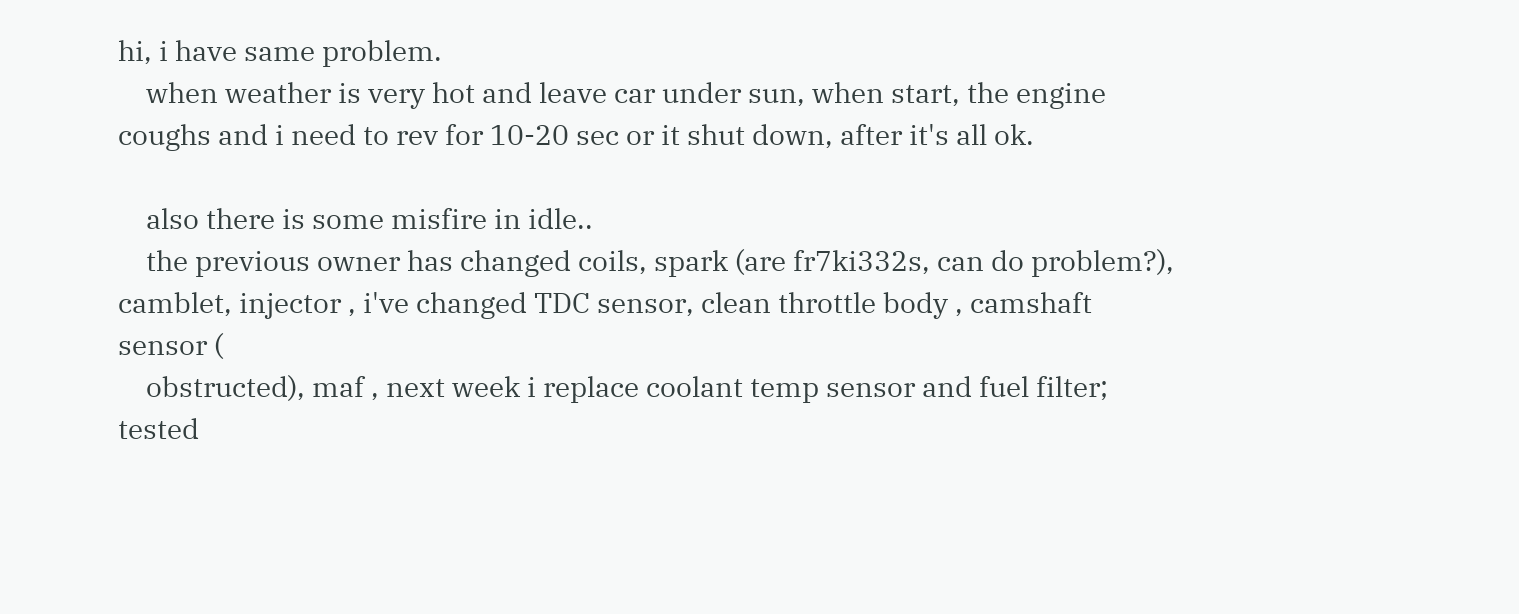hi, i have same problem.
    when weather is very hot and leave car under sun, when start, the engine coughs and i need to rev for 10-20 sec or it shut down, after it's all ok.

    also there is some misfire in idle..
    the previous owner has changed coils, spark (are fr7ki332s, can do problem?), camblet, injector , i've changed TDC sensor, clean throttle body , camshaft sensor (
    obstructed), maf , next week i replace coolant temp sensor and fuel filter; tested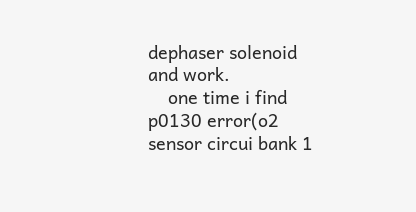dephaser solenoid and work.
    one time i find p0130 error(o2 sensor circui bank 1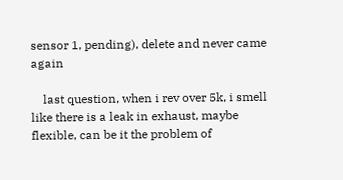sensor 1, pending), delete and never came again

    last question, when i rev over 5k, i smell like there is a leak in exhaust, maybe flexible, can be it the problem of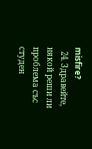misfire?
  24. Здравейте, някой реши ли проблема със студен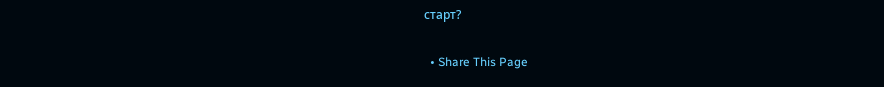старт?

  • Share This Page